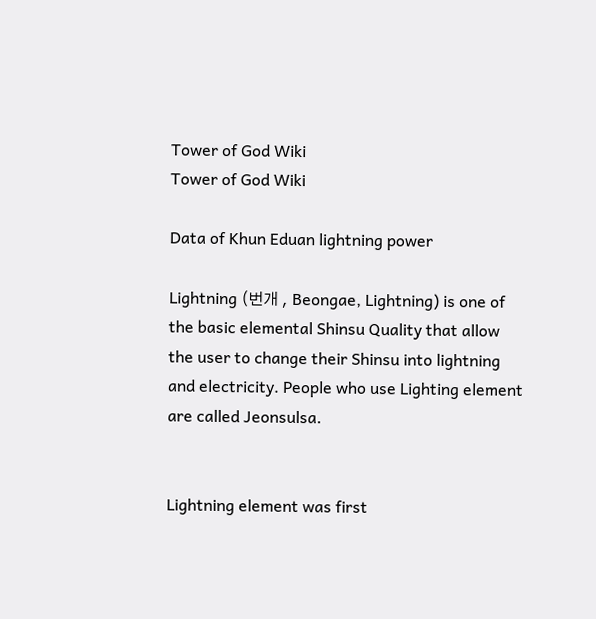Tower of God Wiki
Tower of God Wiki

Data of Khun Eduan lightning power

Lightning (번개 , Beongae, Lightning) is one of the basic elemental Shinsu Quality that allow the user to change their Shinsu into lightning and electricity. People who use Lighting element are called Jeonsulsa.


Lightning element was first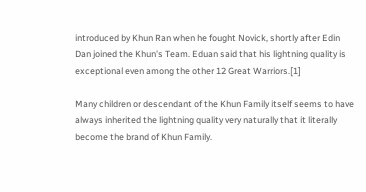introduced by Khun Ran when he fought Novick, shortly after Edin Dan joined the Khun's Team. Eduan said that his lightning quality is exceptional even among the other 12 Great Warriors.[1]

Many children or descendant of the Khun Family itself seems to have always inherited the lightning quality very naturally that it literally become the brand of Khun Family.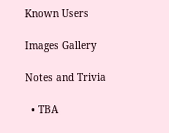Known Users

Images Gallery

Notes and Trivia

  • TBA